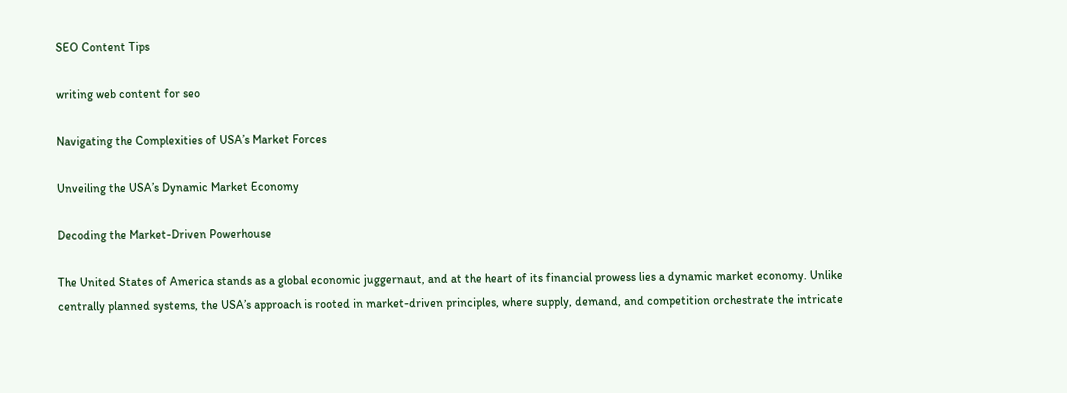SEO Content Tips

writing web content for seo

Navigating the Complexities of USA’s Market Forces

Unveiling the USA’s Dynamic Market Economy

Decoding the Market-Driven Powerhouse

The United States of America stands as a global economic juggernaut, and at the heart of its financial prowess lies a dynamic market economy. Unlike centrally planned systems, the USA’s approach is rooted in market-driven principles, where supply, demand, and competition orchestrate the intricate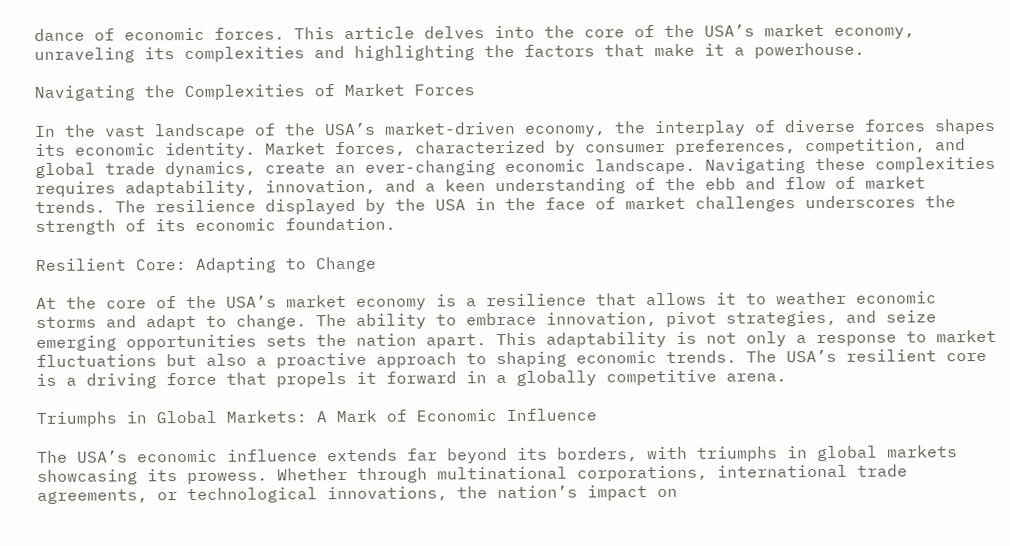dance of economic forces. This article delves into the core of the USA’s market economy, unraveling its complexities and highlighting the factors that make it a powerhouse.

Navigating the Complexities of Market Forces

In the vast landscape of the USA’s market-driven economy, the interplay of diverse forces shapes its economic identity. Market forces, characterized by consumer preferences, competition, and global trade dynamics, create an ever-changing economic landscape. Navigating these complexities requires adaptability, innovation, and a keen understanding of the ebb and flow of market trends. The resilience displayed by the USA in the face of market challenges underscores the strength of its economic foundation.

Resilient Core: Adapting to Change

At the core of the USA’s market economy is a resilience that allows it to weather economic storms and adapt to change. The ability to embrace innovation, pivot strategies, and seize emerging opportunities sets the nation apart. This adaptability is not only a response to market fluctuations but also a proactive approach to shaping economic trends. The USA’s resilient core is a driving force that propels it forward in a globally competitive arena.

Triumphs in Global Markets: A Mark of Economic Influence

The USA’s economic influence extends far beyond its borders, with triumphs in global markets showcasing its prowess. Whether through multinational corporations, international trade agreements, or technological innovations, the nation’s impact on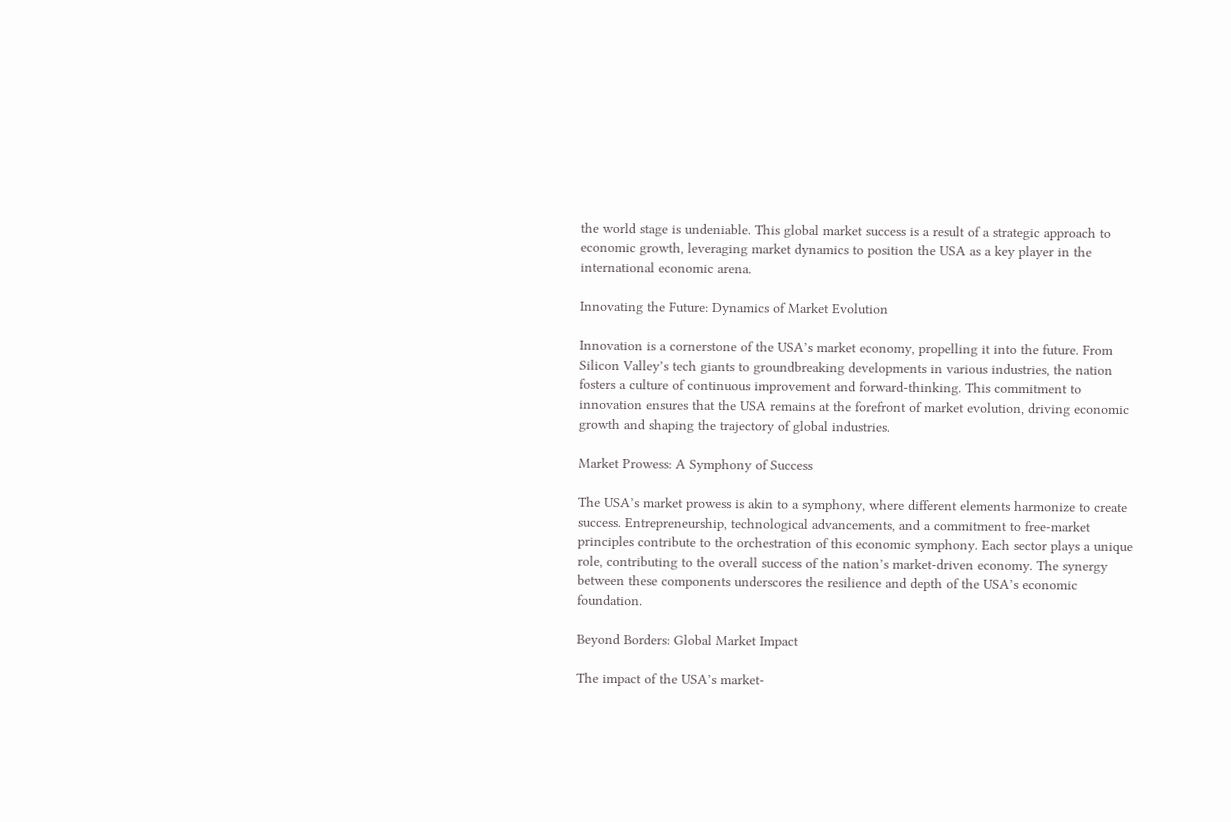the world stage is undeniable. This global market success is a result of a strategic approach to economic growth, leveraging market dynamics to position the USA as a key player in the international economic arena.

Innovating the Future: Dynamics of Market Evolution

Innovation is a cornerstone of the USA’s market economy, propelling it into the future. From Silicon Valley’s tech giants to groundbreaking developments in various industries, the nation fosters a culture of continuous improvement and forward-thinking. This commitment to innovation ensures that the USA remains at the forefront of market evolution, driving economic growth and shaping the trajectory of global industries.

Market Prowess: A Symphony of Success

The USA’s market prowess is akin to a symphony, where different elements harmonize to create success. Entrepreneurship, technological advancements, and a commitment to free-market principles contribute to the orchestration of this economic symphony. Each sector plays a unique role, contributing to the overall success of the nation’s market-driven economy. The synergy between these components underscores the resilience and depth of the USA’s economic foundation.

Beyond Borders: Global Market Impact

The impact of the USA’s market-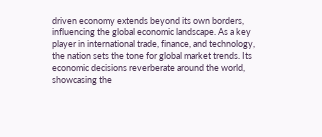driven economy extends beyond its own borders, influencing the global economic landscape. As a key player in international trade, finance, and technology, the nation sets the tone for global market trends. Its economic decisions reverberate around the world, showcasing the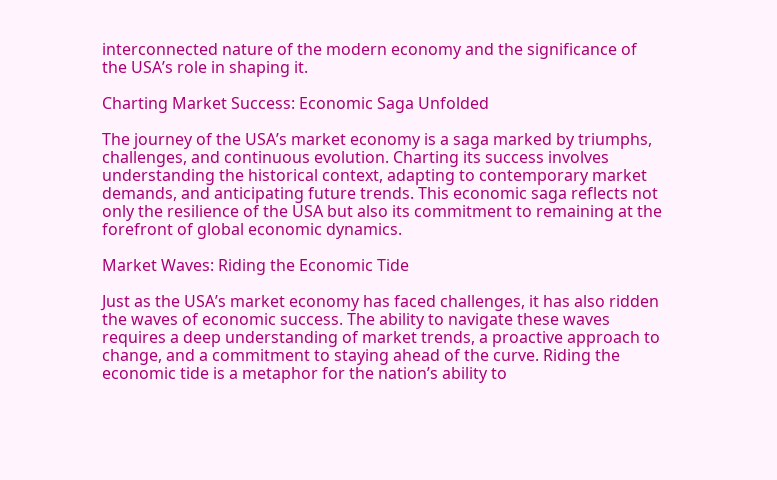interconnected nature of the modern economy and the significance of the USA’s role in shaping it.

Charting Market Success: Economic Saga Unfolded

The journey of the USA’s market economy is a saga marked by triumphs, challenges, and continuous evolution. Charting its success involves understanding the historical context, adapting to contemporary market demands, and anticipating future trends. This economic saga reflects not only the resilience of the USA but also its commitment to remaining at the forefront of global economic dynamics.

Market Waves: Riding the Economic Tide

Just as the USA’s market economy has faced challenges, it has also ridden the waves of economic success. The ability to navigate these waves requires a deep understanding of market trends, a proactive approach to change, and a commitment to staying ahead of the curve. Riding the economic tide is a metaphor for the nation’s ability to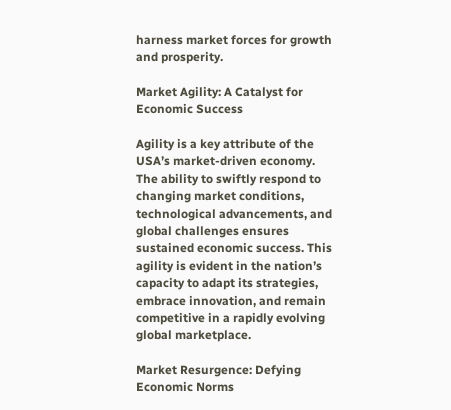harness market forces for growth and prosperity.

Market Agility: A Catalyst for Economic Success

Agility is a key attribute of the USA’s market-driven economy. The ability to swiftly respond to changing market conditions, technological advancements, and global challenges ensures sustained economic success. This agility is evident in the nation’s capacity to adapt its strategies, embrace innovation, and remain competitive in a rapidly evolving global marketplace.

Market Resurgence: Defying Economic Norms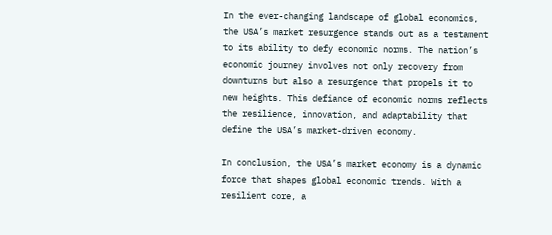In the ever-changing landscape of global economics, the USA’s market resurgence stands out as a testament to its ability to defy economic norms. The nation’s economic journey involves not only recovery from downturns but also a resurgence that propels it to new heights. This defiance of economic norms reflects the resilience, innovation, and adaptability that define the USA’s market-driven economy.

In conclusion, the USA’s market economy is a dynamic force that shapes global economic trends. With a resilient core, a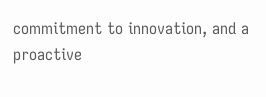commitment to innovation, and a proactive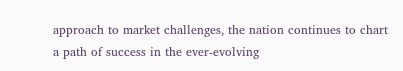approach to market challenges, the nation continues to chart a path of success in the ever-evolving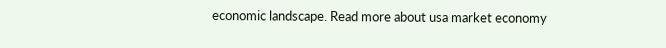economic landscape. Read more about usa market economy